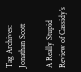Tag Archives: Jonathan Scott

A Really Stupid Review of Cassidy’s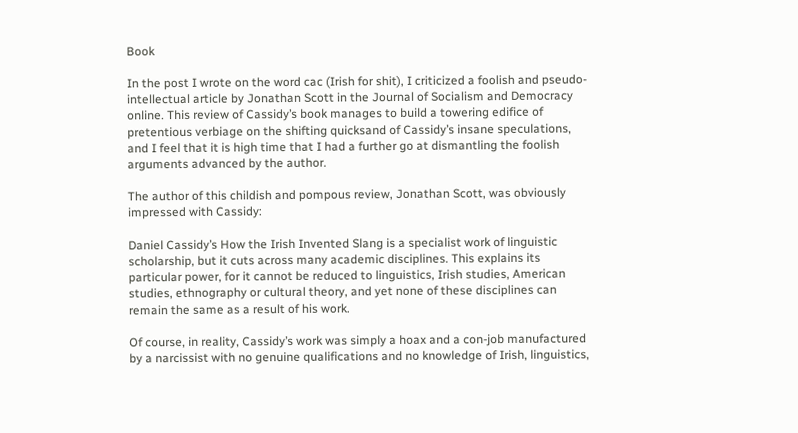Book

In the post I wrote on the word cac (Irish for shit), I criticized a foolish and pseudo-intellectual article by Jonathan Scott in the Journal of Socialism and Democracy online. This review of Cassidy’s book manages to build a towering edifice of pretentious verbiage on the shifting quicksand of Cassidy’s insane speculations, and I feel that it is high time that I had a further go at dismantling the foolish arguments advanced by the author.

The author of this childish and pompous review, Jonathan Scott, was obviously impressed with Cassidy:

Daniel Cassidy’s How the Irish Invented Slang is a specialist work of linguistic scholarship, but it cuts across many academic disciplines. This explains its particular power, for it cannot be reduced to linguistics, Irish studies, American studies, ethnography or cultural theory, and yet none of these disciplines can remain the same as a result of his work.

Of course, in reality, Cassidy’s work was simply a hoax and a con-job manufactured by a narcissist with no genuine qualifications and no knowledge of Irish, linguistics,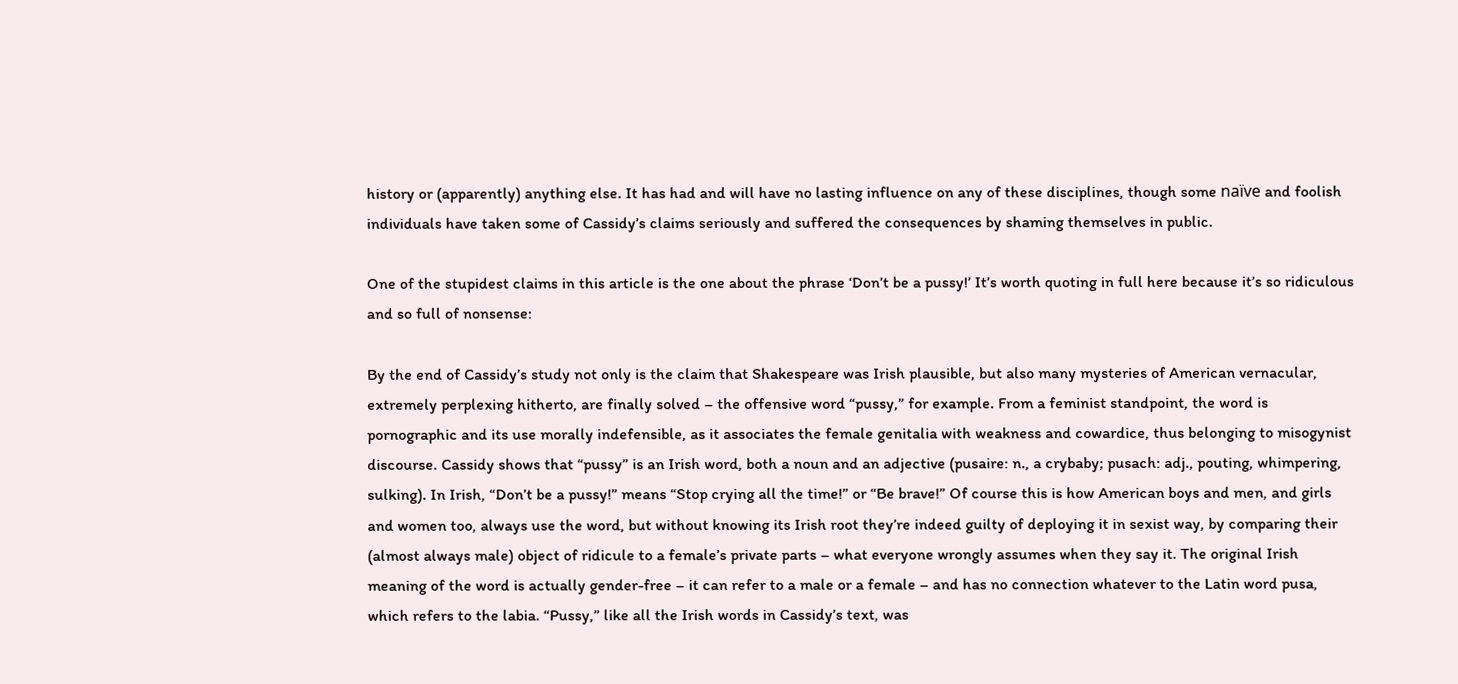history or (apparently) anything else. It has had and will have no lasting influence on any of these disciplines, though some naïve and foolish individuals have taken some of Cassidy’s claims seriously and suffered the consequences by shaming themselves in public.

One of the stupidest claims in this article is the one about the phrase ‘Don’t be a pussy!’ It’s worth quoting in full here because it’s so ridiculous and so full of nonsense:

By the end of Cassidy’s study not only is the claim that Shakespeare was Irish plausible, but also many mysteries of American vernacular, extremely perplexing hitherto, are finally solved – the offensive word “pussy,” for example. From a feminist standpoint, the word is pornographic and its use morally indefensible, as it associates the female genitalia with weakness and cowardice, thus belonging to misogynist discourse. Cassidy shows that “pussy” is an Irish word, both a noun and an adjective (pusaire: n., a crybaby; pusach: adj., pouting, whimpering, sulking). In Irish, “Don’t be a pussy!” means “Stop crying all the time!” or “Be brave!” Of course this is how American boys and men, and girls and women too, always use the word, but without knowing its Irish root they’re indeed guilty of deploying it in sexist way, by comparing their (almost always male) object of ridicule to a female’s private parts – what everyone wrongly assumes when they say it. The original Irish meaning of the word is actually gender-free – it can refer to a male or a female – and has no connection whatever to the Latin word pusa, which refers to the labia. “Pussy,” like all the Irish words in Cassidy’s text, was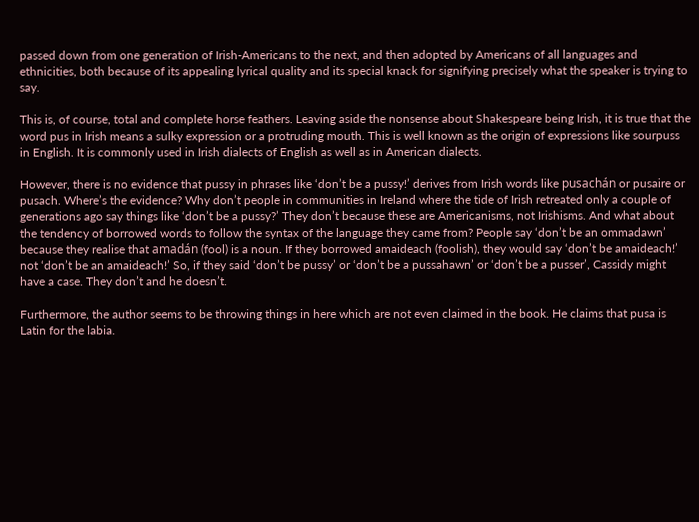passed down from one generation of Irish-Americans to the next, and then adopted by Americans of all languages and ethnicities, both because of its appealing lyrical quality and its special knack for signifying precisely what the speaker is trying to say.

This is, of course, total and complete horse feathers. Leaving aside the nonsense about Shakespeare being Irish, it is true that the word pus in Irish means a sulky expression or a protruding mouth. This is well known as the origin of expressions like sourpuss in English. It is commonly used in Irish dialects of English as well as in American dialects.

However, there is no evidence that pussy in phrases like ‘don’t be a pussy!’ derives from Irish words like pusachán or pusaire or pusach. Where’s the evidence? Why don’t people in communities in Ireland where the tide of Irish retreated only a couple of generations ago say things like ‘don’t be a pussy?’ They don’t because these are Americanisms, not Irishisms. And what about the tendency of borrowed words to follow the syntax of the language they came from? People say ‘don’t be an ommadawn’ because they realise that amadán (fool) is a noun. If they borrowed amaideach (foolish), they would say ‘don’t be amaideach!’ not ‘don’t be an amaideach!’ So, if they said ‘don’t be pussy’ or ‘don’t be a pussahawn’ or ‘don’t be a pusser’, Cassidy might have a case. They don’t and he doesn’t.

Furthermore, the author seems to be throwing things in here which are not even claimed in the book. He claims that pusa is Latin for the labia.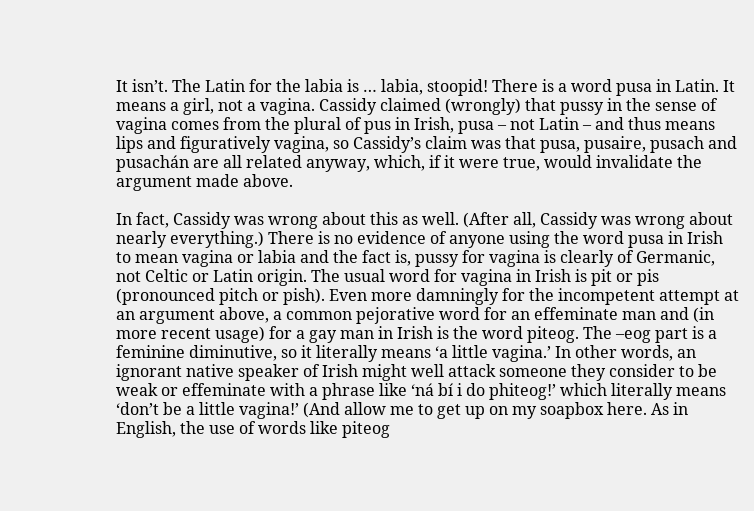It isn’t. The Latin for the labia is … labia, stoopid! There is a word pusa in Latin. It means a girl, not a vagina. Cassidy claimed (wrongly) that pussy in the sense of vagina comes from the plural of pus in Irish, pusa – not Latin – and thus means lips and figuratively vagina, so Cassidy’s claim was that pusa, pusaire, pusach and pusachán are all related anyway, which, if it were true, would invalidate the argument made above.

In fact, Cassidy was wrong about this as well. (After all, Cassidy was wrong about nearly everything.) There is no evidence of anyone using the word pusa in Irish to mean vagina or labia and the fact is, pussy for vagina is clearly of Germanic, not Celtic or Latin origin. The usual word for vagina in Irish is pit or pis (pronounced pitch or pish). Even more damningly for the incompetent attempt at an argument above, a common pejorative word for an effeminate man and (in more recent usage) for a gay man in Irish is the word piteog. The –eog part is a feminine diminutive, so it literally means ‘a little vagina.’ In other words, an ignorant native speaker of Irish might well attack someone they consider to be weak or effeminate with a phrase like ‘ná bí i do phiteog!’ which literally means ‘don’t be a little vagina!’ (And allow me to get up on my soapbox here. As in English, the use of words like piteog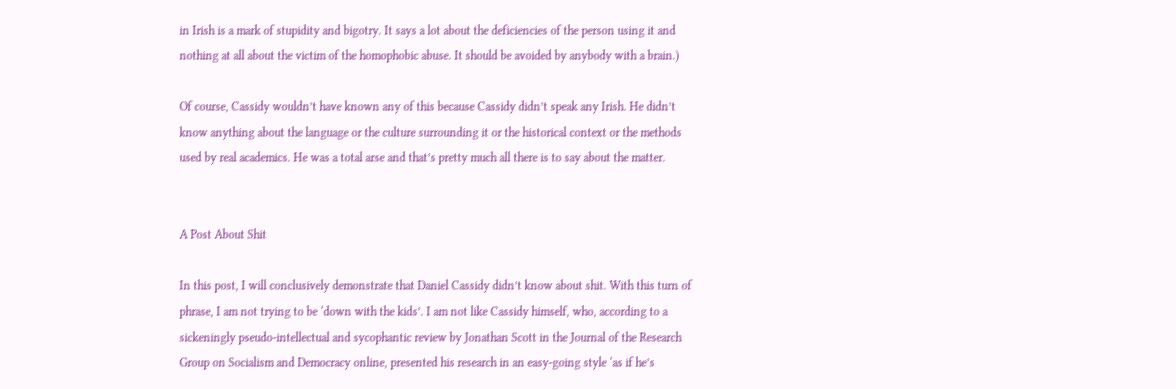in Irish is a mark of stupidity and bigotry. It says a lot about the deficiencies of the person using it and nothing at all about the victim of the homophobic abuse. It should be avoided by anybody with a brain.)

Of course, Cassidy wouldn’t have known any of this because Cassidy didn’t speak any Irish. He didn’t know anything about the language or the culture surrounding it or the historical context or the methods used by real academics. He was a total arse and that’s pretty much all there is to say about the matter.


A Post About Shit

In this post, I will conclusively demonstrate that Daniel Cassidy didn’t know about shit. With this turn of phrase, I am not trying to be ‘down with the kids’. I am not like Cassidy himself, who, according to a sickeningly pseudo-intellectual and sycophantic review by Jonathan Scott in the Journal of the Research Group on Socialism and Democracy online, presented his research in an easy-going style ‘as if he’s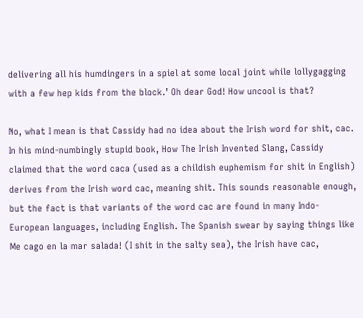delivering all his humdingers in a spiel at some local joint while lollygagging with a few hep kids from the block.’ Oh dear God! How uncool is that?

No, what I mean is that Cassidy had no idea about the Irish word for shit, cac. In his mind-numbingly stupid book, How The Irish Invented Slang, Cassidy claimed that the word caca (used as a childish euphemism for shit in English) derives from the Irish word cac, meaning shit. This sounds reasonable enough, but the fact is that variants of the word cac are found in many Indo-European languages, including English. The Spanish swear by saying things like Me cago en la mar salada! (I shit in the salty sea), the Irish have cac,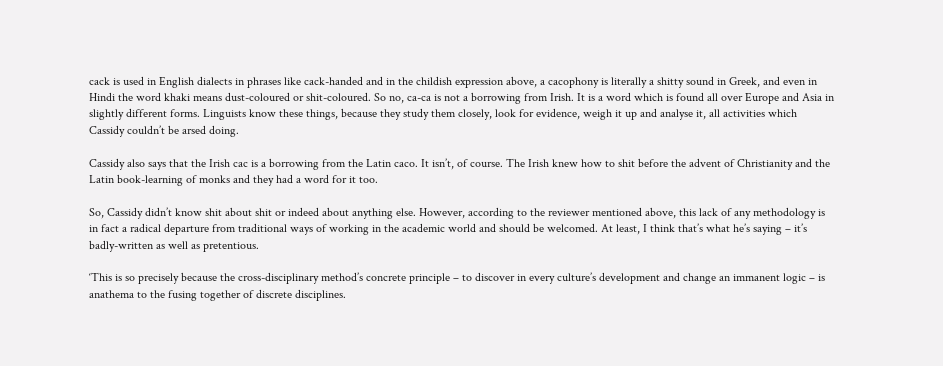cack is used in English dialects in phrases like cack-handed and in the childish expression above, a cacophony is literally a shitty sound in Greek, and even in Hindi the word khaki means dust-coloured or shit-coloured. So no, ca-ca is not a borrowing from Irish. It is a word which is found all over Europe and Asia in slightly different forms. Linguists know these things, because they study them closely, look for evidence, weigh it up and analyse it, all activities which Cassidy couldn’t be arsed doing.

Cassidy also says that the Irish cac is a borrowing from the Latin caco. It isn’t, of course. The Irish knew how to shit before the advent of Christianity and the Latin book-learning of monks and they had a word for it too.

So, Cassidy didn’t know shit about shit or indeed about anything else. However, according to the reviewer mentioned above, this lack of any methodology is in fact a radical departure from traditional ways of working in the academic world and should be welcomed. At least, I think that’s what he’s saying – it’s badly-written as well as pretentious.

‘This is so precisely because the cross-disciplinary method’s concrete principle – to discover in every culture’s development and change an immanent logic – is anathema to the fusing together of discrete disciplines.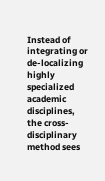Instead of integrating or de-localizing highly specialized academic disciplines, the cross-disciplinary method sees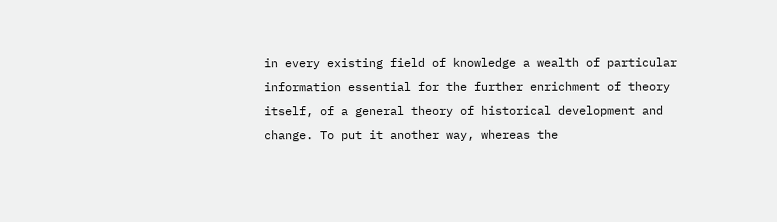in every existing field of knowledge a wealth of particular information essential for the further enrichment of theory itself, of a general theory of historical development and change. To put it another way, whereas the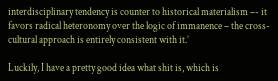interdisciplinary tendency is counter to historical materialism –- it favors radical heteronomy over the logic of immanence – the cross-cultural approach is entirely consistent with it.’

Luckily, I have a pretty good idea what shit is, which is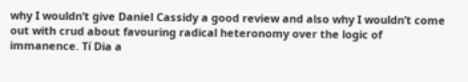why I wouldn’t give Daniel Cassidy a good review and also why I wouldn’t come out with crud about favouring radical heteronomy over the logic of immanence. Tí Dia a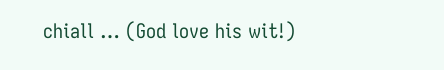chiall … (God love his wit!)